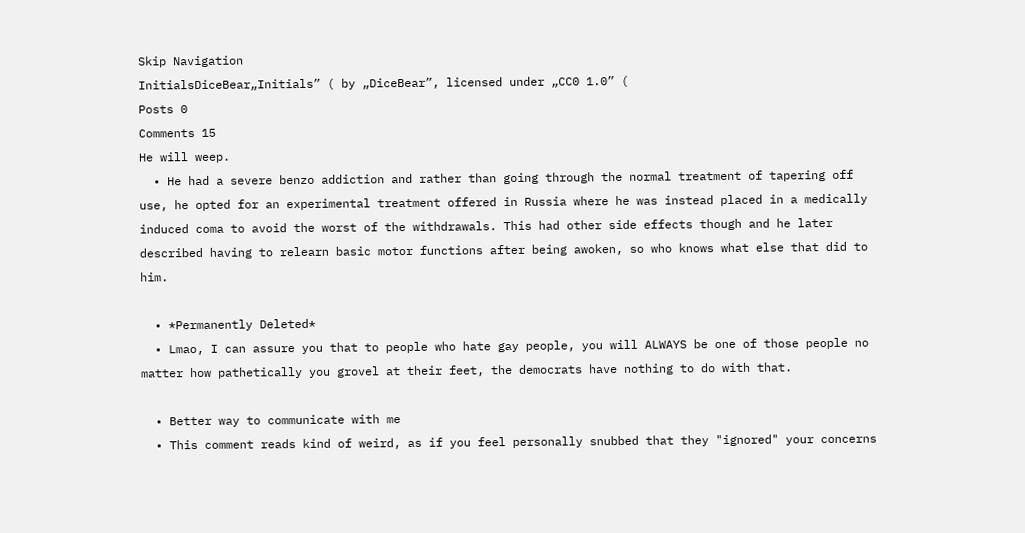Skip Navigation
InitialsDiceBear„Initials” ( by „DiceBear”, licensed under „CC0 1.0” (
Posts 0
Comments 15
He will weep.
  • He had a severe benzo addiction and rather than going through the normal treatment of tapering off use, he opted for an experimental treatment offered in Russia where he was instead placed in a medically induced coma to avoid the worst of the withdrawals. This had other side effects though and he later described having to relearn basic motor functions after being awoken, so who knows what else that did to him.

  • *Permanently Deleted*
  • Lmao, I can assure you that to people who hate gay people, you will ALWAYS be one of those people no matter how pathetically you grovel at their feet, the democrats have nothing to do with that.

  • Better way to communicate with me
  • This comment reads kind of weird, as if you feel personally snubbed that they "ignored" your concerns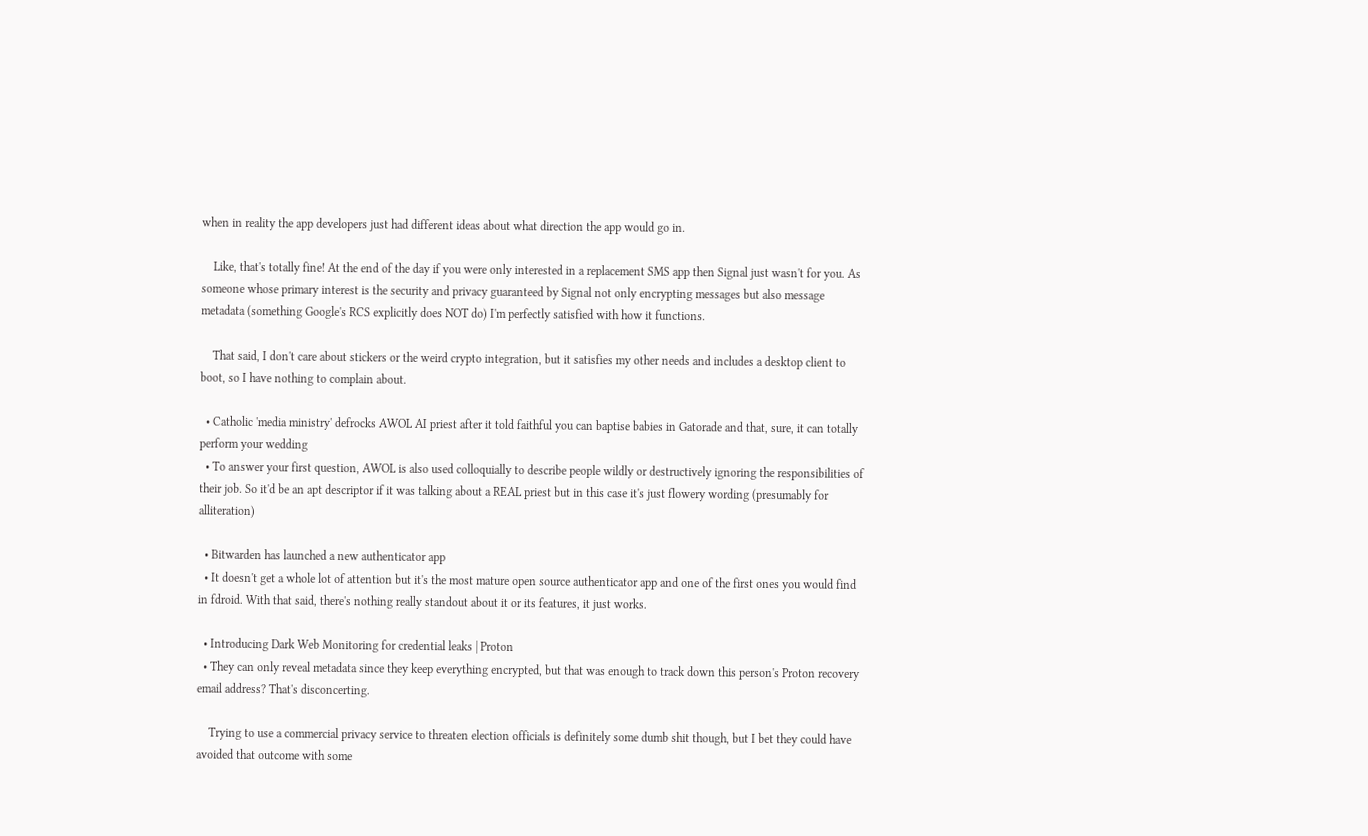when in reality the app developers just had different ideas about what direction the app would go in.

    Like, that's totally fine! At the end of the day if you were only interested in a replacement SMS app then Signal just wasn't for you. As someone whose primary interest is the security and privacy guaranteed by Signal not only encrypting messages but also message metadata (something Google's RCS explicitly does NOT do) I'm perfectly satisfied with how it functions.

    That said, I don't care about stickers or the weird crypto integration, but it satisfies my other needs and includes a desktop client to boot, so I have nothing to complain about.

  • Catholic 'media ministry' defrocks AWOL AI priest after it told faithful you can baptise babies in Gatorade and that, sure, it can totally perform your wedding
  • To answer your first question, AWOL is also used colloquially to describe people wildly or destructively ignoring the responsibilities of their job. So it'd be an apt descriptor if it was talking about a REAL priest but in this case it's just flowery wording (presumably for alliteration)

  • Bitwarden has launched a new authenticator app
  • It doesn't get a whole lot of attention but it's the most mature open source authenticator app and one of the first ones you would find in fdroid. With that said, there's nothing really standout about it or its features, it just works.

  • Introducing Dark Web Monitoring for credential leaks | Proton
  • They can only reveal metadata since they keep everything encrypted, but that was enough to track down this person's Proton recovery email address? That's disconcerting.

    Trying to use a commercial privacy service to threaten election officials is definitely some dumb shit though, but I bet they could have avoided that outcome with some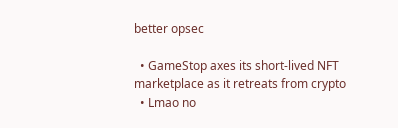better opsec

  • GameStop axes its short-lived NFT marketplace as it retreats from crypto
  • Lmao no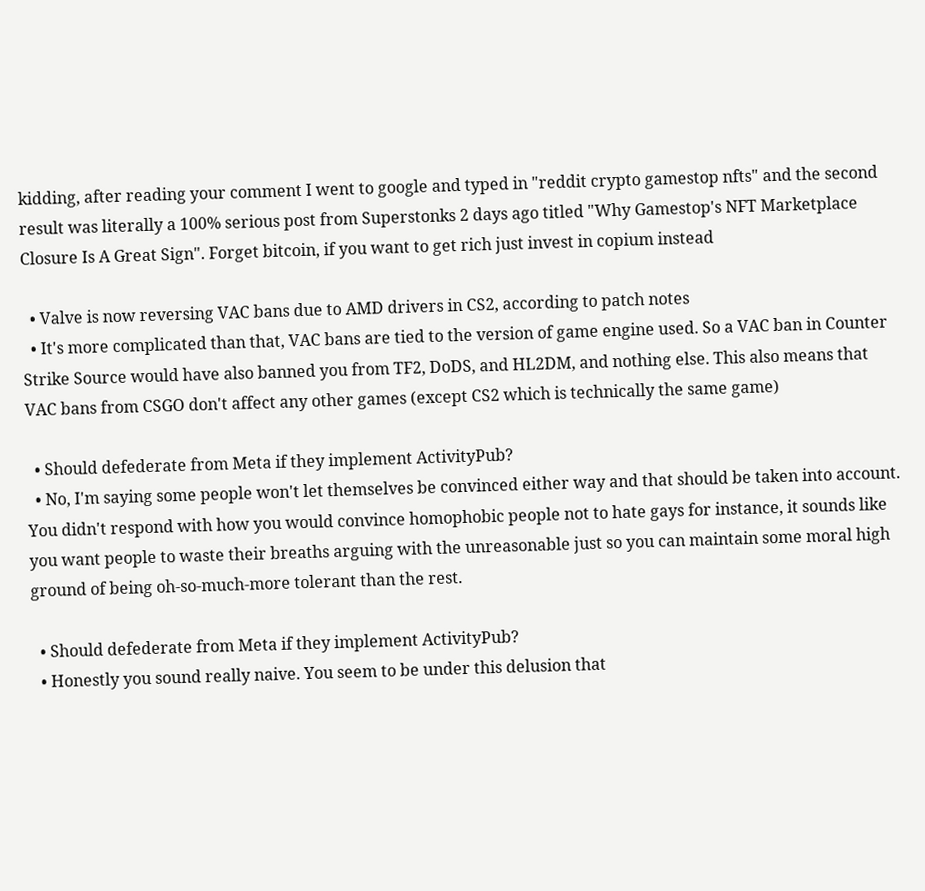kidding, after reading your comment I went to google and typed in "reddit crypto gamestop nfts" and the second result was literally a 100% serious post from Superstonks 2 days ago titled "Why Gamestop's NFT Marketplace Closure Is A Great Sign". Forget bitcoin, if you want to get rich just invest in copium instead

  • Valve is now reversing VAC bans due to AMD drivers in CS2, according to patch notes
  • It's more complicated than that, VAC bans are tied to the version of game engine used. So a VAC ban in Counter Strike Source would have also banned you from TF2, DoDS, and HL2DM, and nothing else. This also means that VAC bans from CSGO don't affect any other games (except CS2 which is technically the same game)

  • Should defederate from Meta if they implement ActivityPub?
  • No, I'm saying some people won't let themselves be convinced either way and that should be taken into account. You didn't respond with how you would convince homophobic people not to hate gays for instance, it sounds like you want people to waste their breaths arguing with the unreasonable just so you can maintain some moral high ground of being oh-so-much-more tolerant than the rest.

  • Should defederate from Meta if they implement ActivityPub?
  • Honestly you sound really naive. You seem to be under this delusion that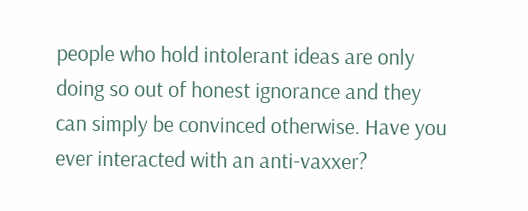people who hold intolerant ideas are only doing so out of honest ignorance and they can simply be convinced otherwise. Have you ever interacted with an anti-vaxxer?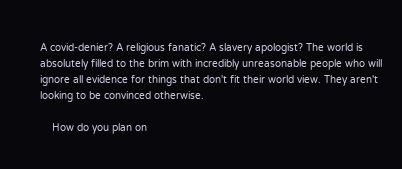A covid-denier? A religious fanatic? A slavery apologist? The world is absolutely filled to the brim with incredibly unreasonable people who will ignore all evidence for things that don't fit their world view. They aren't looking to be convinced otherwise.

    How do you plan on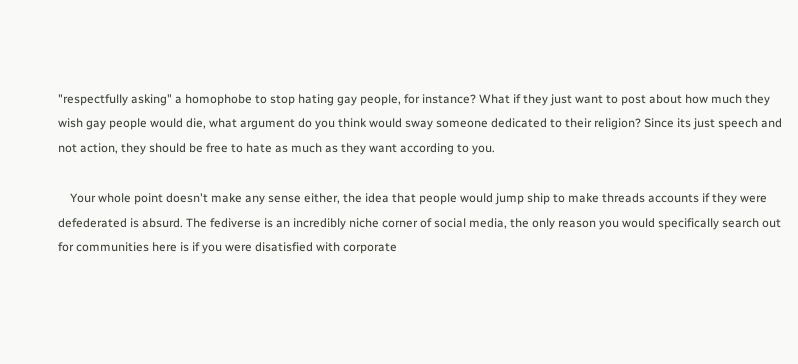"respectfully asking" a homophobe to stop hating gay people, for instance? What if they just want to post about how much they wish gay people would die, what argument do you think would sway someone dedicated to their religion? Since its just speech and not action, they should be free to hate as much as they want according to you.

    Your whole point doesn't make any sense either, the idea that people would jump ship to make threads accounts if they were defederated is absurd. The fediverse is an incredibly niche corner of social media, the only reason you would specifically search out for communities here is if you were disatisfied with corporate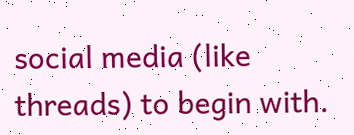social media (like threads) to begin with.